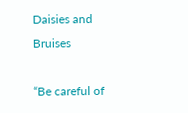Daisies and Bruises

“Be careful of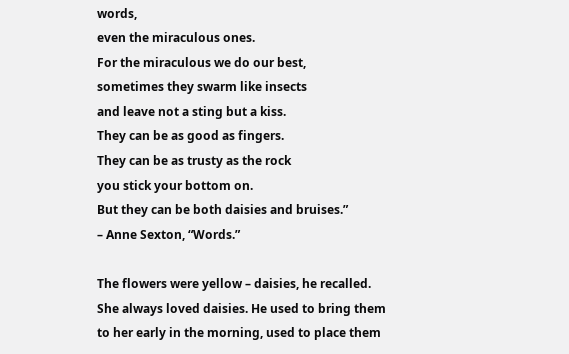words,
even the miraculous ones.
For the miraculous we do our best,
sometimes they swarm like insects
and leave not a sting but a kiss.
They can be as good as fingers.
They can be as trusty as the rock
you stick your bottom on.
But they can be both daisies and bruises.”
– Anne Sexton, “Words.”

The flowers were yellow – daisies, he recalled. She always loved daisies. He used to bring them to her early in the morning, used to place them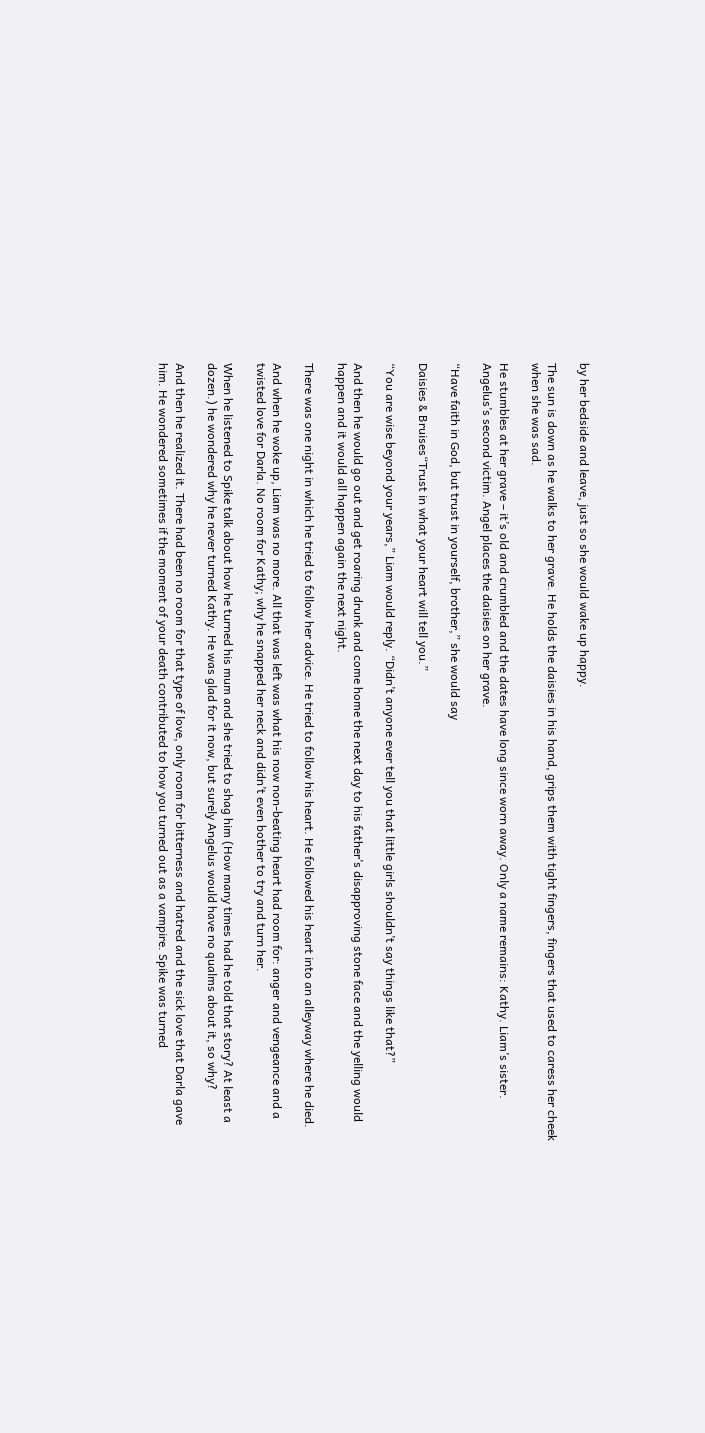by her bedside and leave, just so she would wake up happy.

The sun is down as he walks to her grave. He holds the daisies in his hand, grips them with tight fingers, fingers that used to caress her cheek when she was sad.

He stumbles at her grave – it’s old and crumbled and the dates have long since worn away. Only a name remains: Kathy. Liam’s sister. Angelus’s second victim. Angel places the daisies on her grave.

“Have faith in God, but trust in yourself, brother,” she would say

Daisies & Bruises“Trust in what your heart will tell you.”

“You are wise beyond your years,” Liam would reply. “Didn’t anyone ever tell you that little girls shouldn’t say things like that?”

And then he would go out and get roaring drunk and come home the next day to his father’s disapproving stone face and the yelling would happen and it would all happen again the next night.

There was one night in which he tried to follow her advice. He tried to follow his heart. He followed his heart into an alleyway where he died.

And when he woke up, Liam was no more. All that was left was what his now non-beating heart had room for: anger and vengeance and a twisted love for Darla. No room for Kathy; why he snapped her neck and didn’t even bother to try and turn her.

When he listened to Spike talk about how he turned his mum and she tried to shag him (How many times had he told that story? At least a dozen.) he wondered why he never turned Kathy. He was glad for it now, but surely Angelus would have no qualms about it, so why?

And then he realized it. There had been no room for that type of love, only room for bitterness and hatred and the sick love that Darla gave him. He wondered sometimes if the moment of your death contributed to how you turned out as a vampire. Spike was turned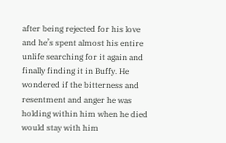after being rejected for his love and he’s spent almost his entire unlife searching for it again and finally finding it in Buffy. He wondered if the bitterness and resentment and anger he was holding within him when he died would stay with him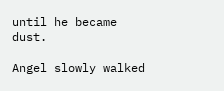until he became dust.

Angel slowly walked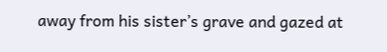away from his sister’s grave and gazed at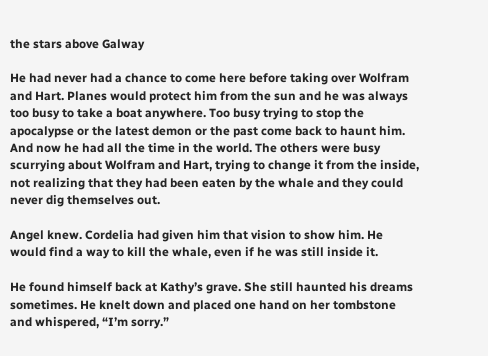the stars above Galway

He had never had a chance to come here before taking over Wolfram and Hart. Planes would protect him from the sun and he was always too busy to take a boat anywhere. Too busy trying to stop the apocalypse or the latest demon or the past come back to haunt him.
And now he had all the time in the world. The others were busy scurrying about Wolfram and Hart, trying to change it from the inside, not realizing that they had been eaten by the whale and they could never dig themselves out.

Angel knew. Cordelia had given him that vision to show him. He would find a way to kill the whale, even if he was still inside it.

He found himself back at Kathy’s grave. She still haunted his dreams sometimes. He knelt down and placed one hand on her tombstone and whispered, “I’m sorry.”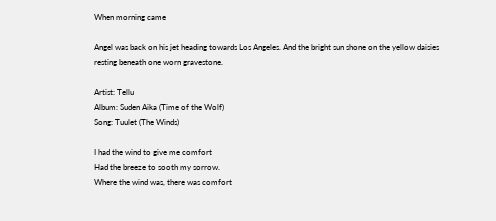When morning came

Angel was back on his jet heading towards Los Angeles. And the bright sun shone on the yellow daisies resting beneath one worn gravestone.

Artist: Tellu
Album: Suden Aika (Time of the Wolf)
Song: Tuulet (The Winds)

I had the wind to give me comfort
Had the breeze to sooth my sorrow.
Where the wind was, there was comfort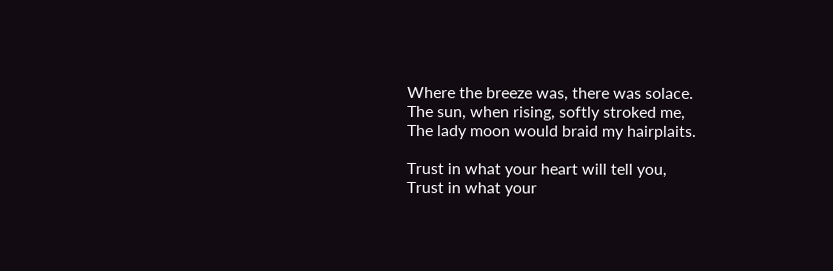Where the breeze was, there was solace.
The sun, when rising, softly stroked me,
The lady moon would braid my hairplaits.

Trust in what your heart will tell you,
Trust in what your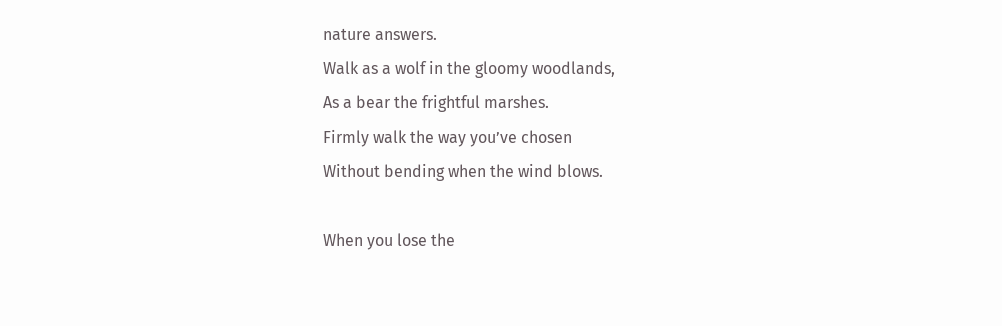nature answers.
Walk as a wolf in the gloomy woodlands,
As a bear the frightful marshes.
Firmly walk the way you’ve chosen
Without bending when the wind blows.

When you lose the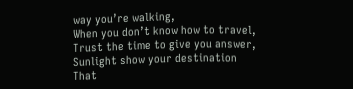way you’re walking,
When you don’t know how to travel,
Trust the time to give you answer,
Sunlight show your destination
That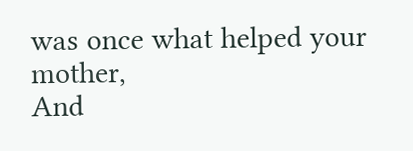was once what helped your mother,
And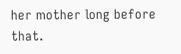her mother long before that.